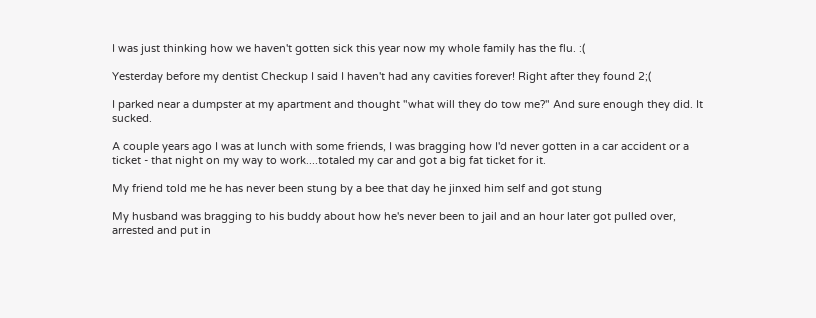I was just thinking how we haven't gotten sick this year now my whole family has the flu. :(

Yesterday before my dentist Checkup I said I haven't had any cavities forever! Right after they found 2;(

I parked near a dumpster at my apartment and thought "what will they do tow me?" And sure enough they did. It sucked.

A couple years ago I was at lunch with some friends, I was bragging how I'd never gotten in a car accident or a ticket - that night on my way to work....totaled my car and got a big fat ticket for it.

My friend told me he has never been stung by a bee that day he jinxed him self and got stung

My husband was bragging to his buddy about how he's never been to jail and an hour later got pulled over, arrested and put in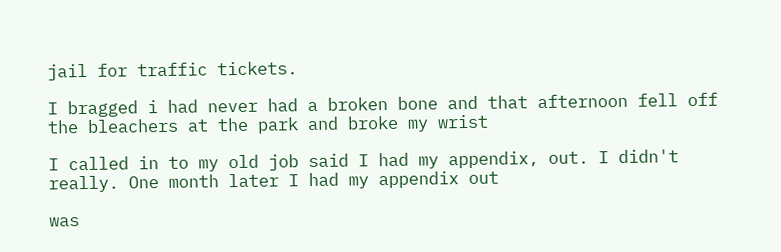jail for traffic tickets.

I bragged i had never had a broken bone and that afternoon fell off the bleachers at the park and broke my wrist

I called in to my old job said I had my appendix, out. I didn't really. One month later I had my appendix out

was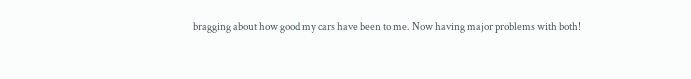bragging about how good my cars have been to me. Now having major problems with both!